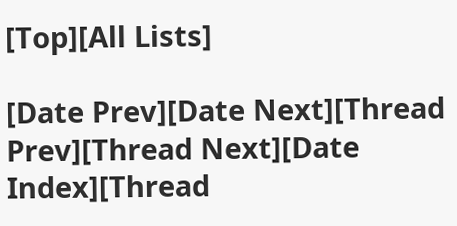[Top][All Lists]

[Date Prev][Date Next][Thread Prev][Thread Next][Date Index][Thread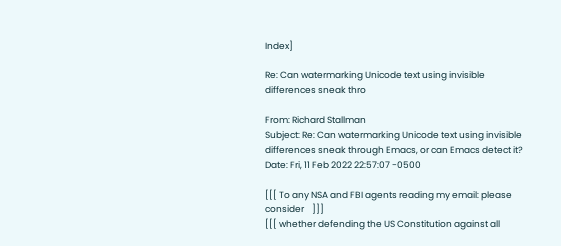Index]

Re: Can watermarking Unicode text using invisible differences sneak thro

From: Richard Stallman
Subject: Re: Can watermarking Unicode text using invisible differences sneak through Emacs, or can Emacs detect it?
Date: Fri, 11 Feb 2022 22:57:07 -0500

[[[ To any NSA and FBI agents reading my email: please consider    ]]]
[[[ whether defending the US Constitution against all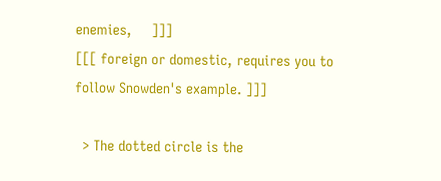enemies,     ]]]
[[[ foreign or domestic, requires you to follow Snowden's example. ]]]

  > The dotted circle is the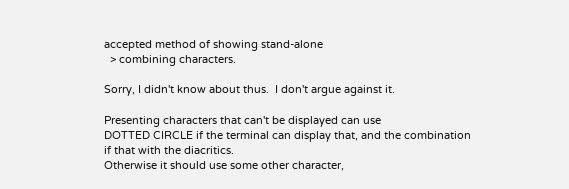accepted method of showing stand-alone
  > combining characters.

Sorry, I didn't know about thus.  I don't argue against it.

Presenting characters that can't be displayed can use
DOTTED CIRCLE if the terminal can display that, and the combination
if that with the diacritics.
Otherwise it should use some other character,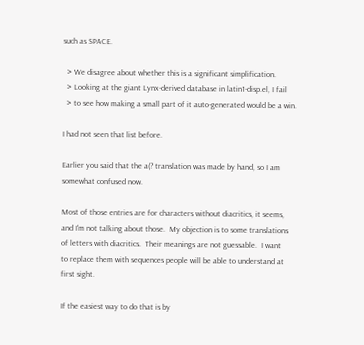such as SPACE.

  > We disagree about whether this is a significant simplification.
  > Looking at the giant Lynx-derived database in latin1-disp.el, I fail
  > to see how making a small part of it auto-generated would be a win.

I had not seen that list before.

Earlier you said that the a(? translation was made by hand, so I am
somewhat confused now.

Most of those entries are for characters without diacritics, it seems,
and I'm not talking about those.  My objection is to some translations
of letters with diacritics.  Their meanings are not guessable.  I want
to replace them with sequences people will be able to understand at
first sight.

If the easiest way to do that is by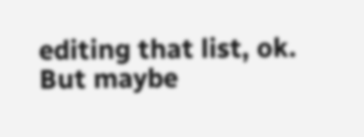editing that list, ok.
But maybe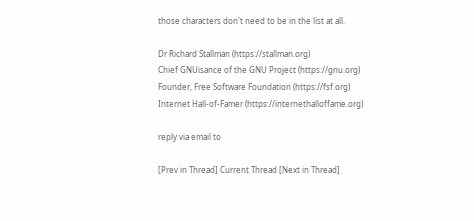those characters don't need to be in the list at all.

Dr Richard Stallman (https://stallman.org)
Chief GNUisance of the GNU Project (https://gnu.org)
Founder, Free Software Foundation (https://fsf.org)
Internet Hall-of-Famer (https://internethalloffame.org)

reply via email to

[Prev in Thread] Current Thread [Next in Thread]